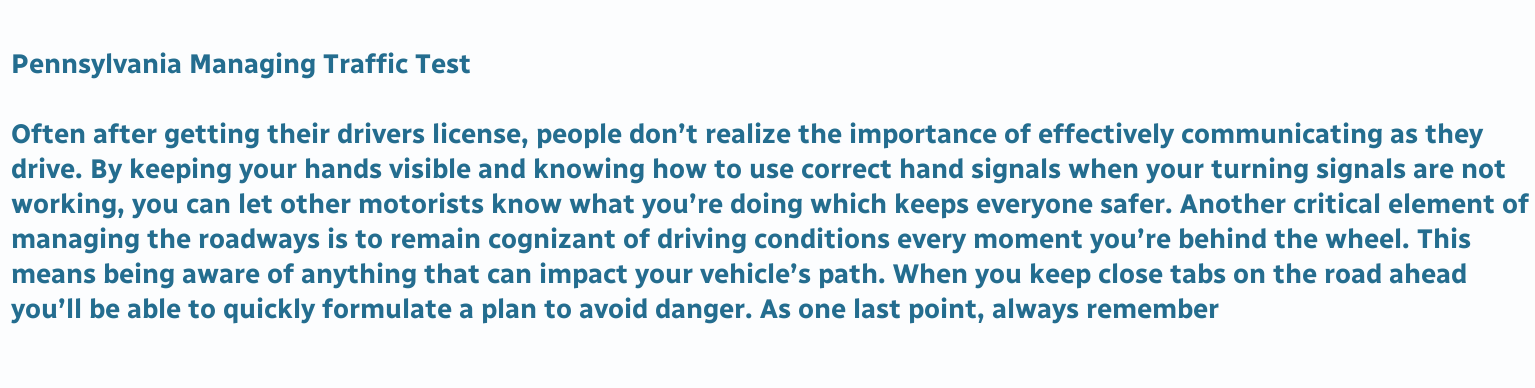Pennsylvania Managing Traffic Test

Often after getting their drivers license, people don’t realize the importance of effectively communicating as they drive. By keeping your hands visible and knowing how to use correct hand signals when your turning signals are not working, you can let other motorists know what you’re doing which keeps everyone safer. Another critical element of managing the roadways is to remain cognizant of driving conditions every moment you’re behind the wheel. This means being aware of anything that can impact your vehicle’s path. When you keep close tabs on the road ahead you’ll be able to quickly formulate a plan to avoid danger. As one last point, always remember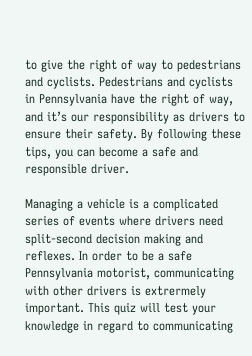to give the right of way to pedestrians and cyclists. Pedestrians and cyclists in Pennsylvania have the right of way, and it’s our responsibility as drivers to ensure their safety. By following these tips, you can become a safe and responsible driver.

Managing a vehicle is a complicated series of events where drivers need split-second decision making and reflexes. In order to be a safe Pennsylvania motorist, communicating with other drivers is extrermely important. This quiz will test your knowledge in regard to communicating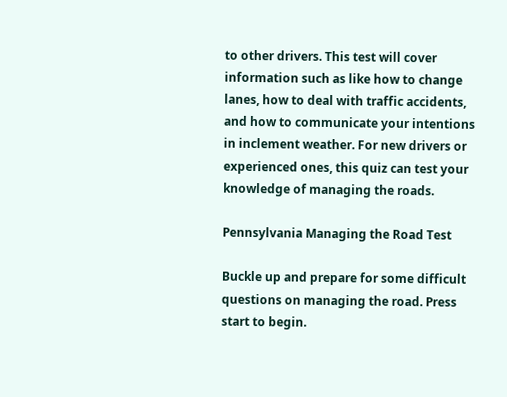to other drivers. This test will cover information such as like how to change lanes, how to deal with traffic accidents, and how to communicate your intentions in inclement weather. For new drivers or experienced ones, this quiz can test your knowledge of managing the roads.

Pennsylvania Managing the Road Test

Buckle up and prepare for some difficult questions on managing the road. Press start to begin.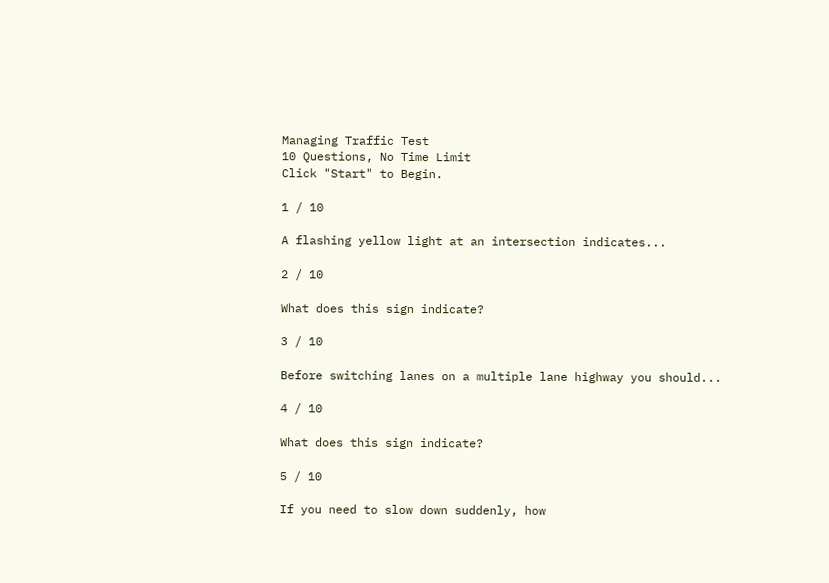Managing Traffic Test
10 Questions, No Time Limit
Click "Start" to Begin.

1 / 10

A flashing yellow light at an intersection indicates...

2 / 10

What does this sign indicate?

3 / 10

Before switching lanes on a multiple lane highway you should...

4 / 10

What does this sign indicate?

5 / 10

If you need to slow down suddenly, how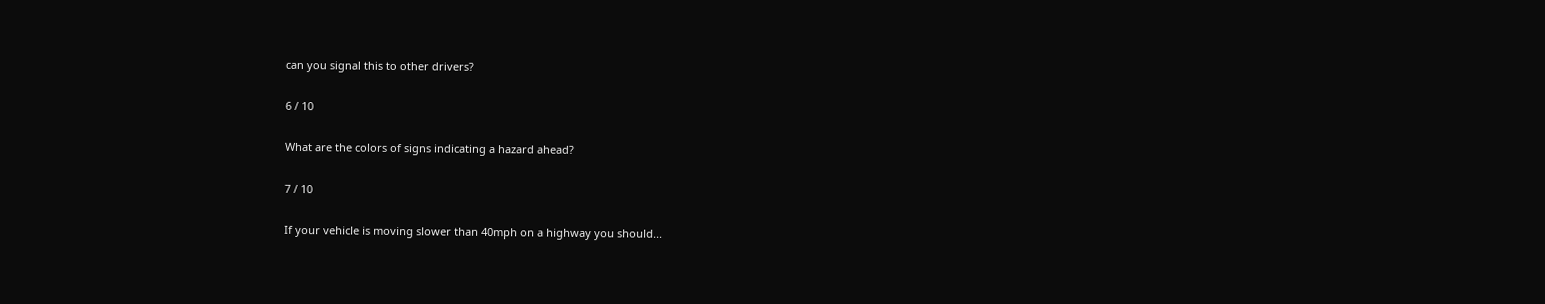can you signal this to other drivers?

6 / 10

What are the colors of signs indicating a hazard ahead?

7 / 10

If your vehicle is moving slower than 40mph on a highway you should...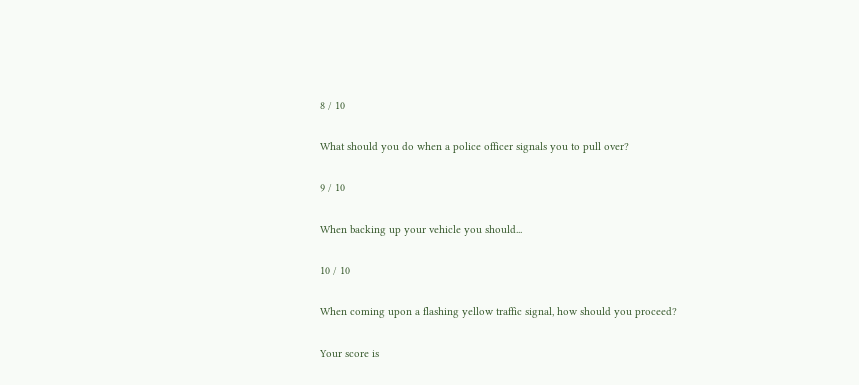8 / 10

What should you do when a police officer signals you to pull over?

9 / 10

When backing up your vehicle you should...

10 / 10

When coming upon a flashing yellow traffic signal, how should you proceed?

Your score is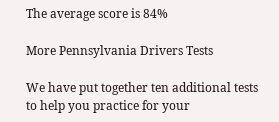The average score is 84%

More Pennsylvania Drivers Tests

We have put together ten additional tests to help you practice for your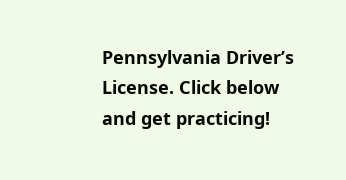Pennsylvania Driver’s License. Click below and get practicing!